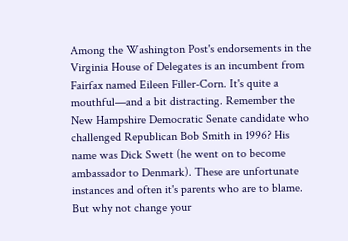Among the Washington Post's endorsements in the Virginia House of Delegates is an incumbent from Fairfax named Eileen Filler-Corn. It's quite a mouthful—and a bit distracting. Remember the New Hampshire Democratic Senate candidate who challenged Republican Bob Smith in 1996? His name was Dick Swett (he went on to become ambassador to Denmark). These are unfortunate instances and often it's parents who are to blame. But why not change your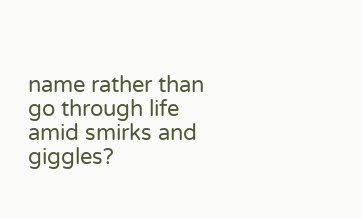name rather than go through life amid smirks and giggles?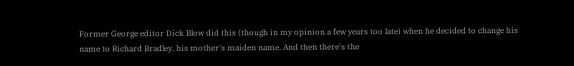Former George editor Dick Blow did this (though in my opinion a few years too late) when he decided to change his name to Richard Bradley, his mother's maiden name. And then there's the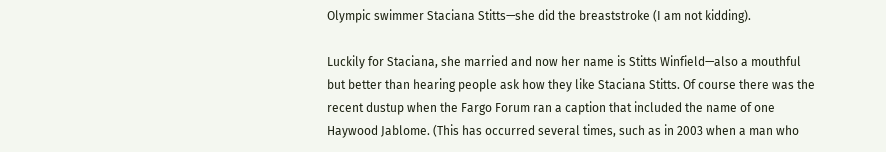Olympic swimmer Staciana Stitts—she did the breaststroke (I am not kidding).

Luckily for Staciana, she married and now her name is Stitts Winfield—also a mouthful but better than hearing people ask how they like Staciana Stitts. Of course there was the recent dustup when the Fargo Forum ran a caption that included the name of one Haywood Jablome. (This has occurred several times, such as in 2003 when a man who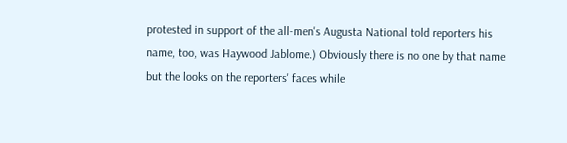protested in support of the all-men's Augusta National told reporters his name, too, was Haywood Jablome.) Obviously there is no one by that name but the looks on the reporters' faces while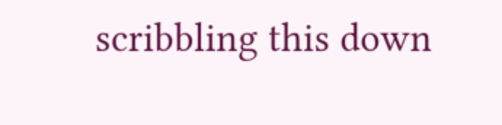scribbling this down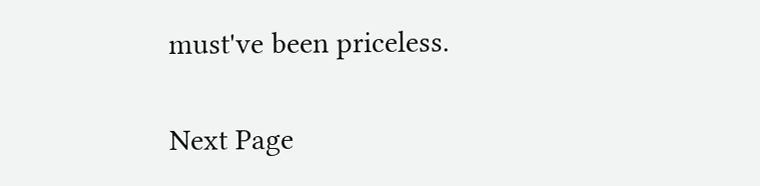must've been priceless.

Next Page